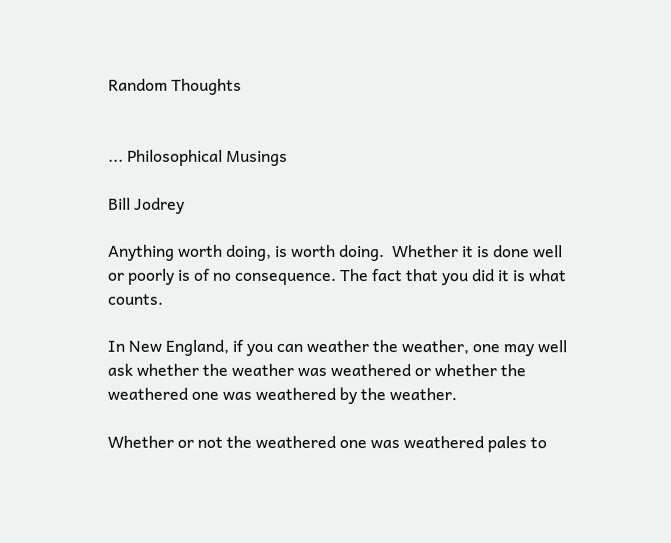Random Thoughts


... Philosophical Musings

Bill Jodrey

Anything worth doing, is worth doing.  Whether it is done well or poorly is of no consequence. The fact that you did it is what counts.

In New England, if you can weather the weather, one may well ask whether the weather was weathered or whether the weathered one was weathered by the weather.

Whether or not the weathered one was weathered pales to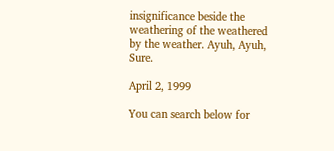insignificance beside the weathering of the weathered by the weather. Ayuh, Ayuh, Sure.

April 2, 1999

You can search below for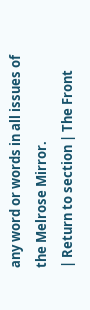any word or words in all issues of the Melrose Mirror.
| Return to section | The Front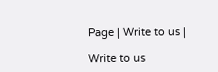Page | Write to us |

Write to us